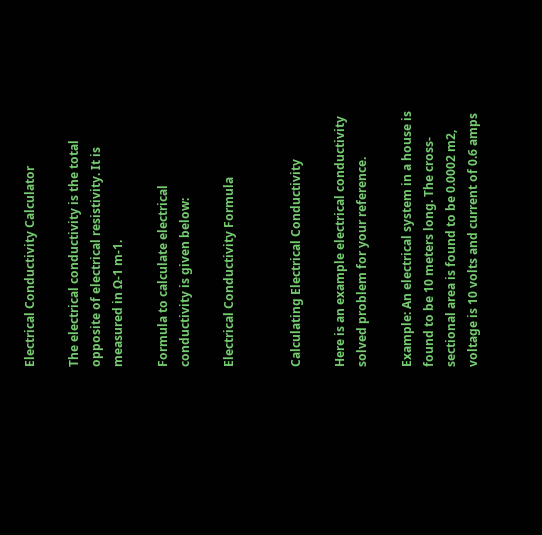Electrical Conductivity Calculator

The electrical conductivity is the total opposite of electrical resistivity. It is measured in Ω-1 m-1.

Formula to calculate electrical conductivity is given below:

Electrical Conductivity Formula


Calculating Electrical Conductivity

Here is an example electrical conductivity solved problem for your reference.

Example: An electrical system in a house is found to be 10 meters long. The cross-sectional area is found to be 0.0002 m2, voltage is 10 volts and current of 0.6 amps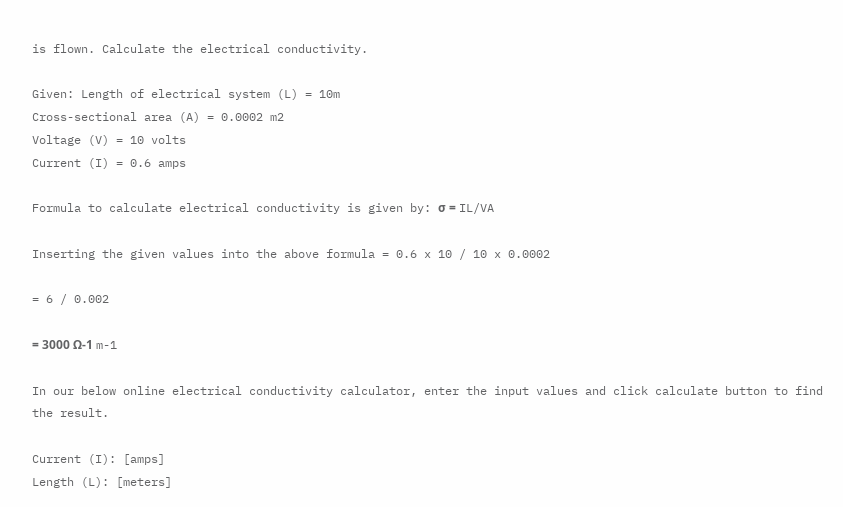is flown. Calculate the electrical conductivity.

Given: Length of electrical system (L) = 10m
Cross-sectional area (A) = 0.0002 m2
Voltage (V) = 10 volts
Current (I) = 0.6 amps

Formula to calculate electrical conductivity is given by: σ = IL/VA

Inserting the given values into the above formula = 0.6 x 10 / 10 x 0.0002

= 6 / 0.002

= 3000 Ω-1 m-1

In our below online electrical conductivity calculator, enter the input values and click calculate button to find the result.

Current (I): [amps]
Length (L): [meters]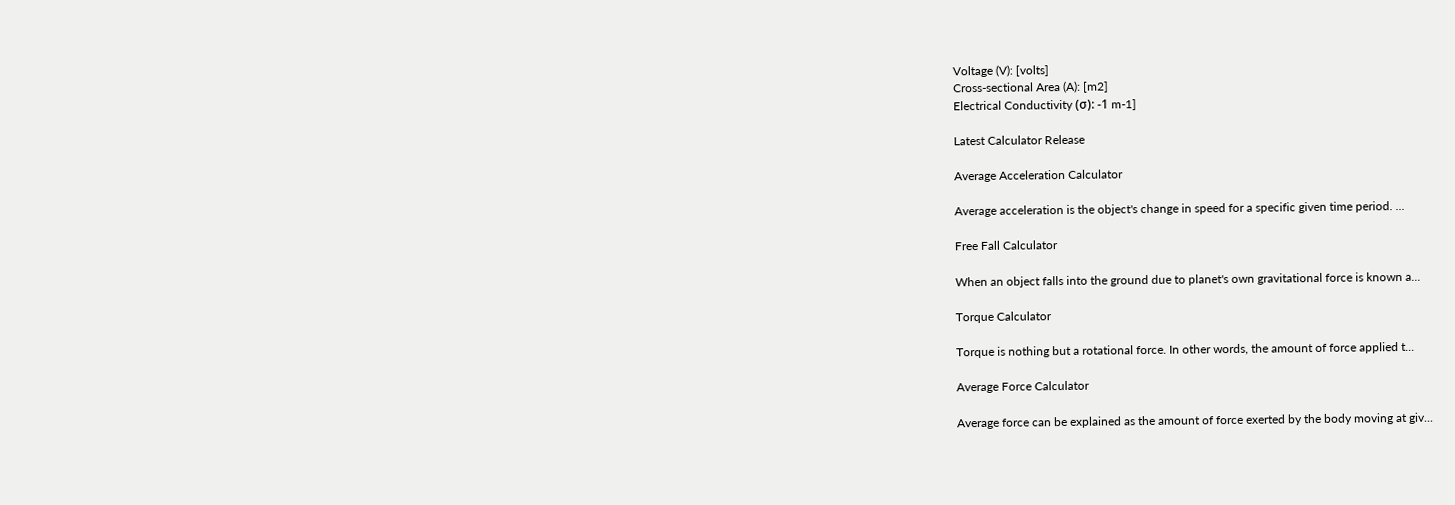Voltage (V): [volts]
Cross-sectional Area (A): [m2]
Electrical Conductivity (σ): -1 m-1]

Latest Calculator Release

Average Acceleration Calculator

Average acceleration is the object's change in speed for a specific given time period. ...

Free Fall Calculator

When an object falls into the ground due to planet's own gravitational force is known a...

Torque Calculator

Torque is nothing but a rotational force. In other words, the amount of force applied t...

Average Force Calculator

Average force can be explained as the amount of force exerted by the body moving at giv...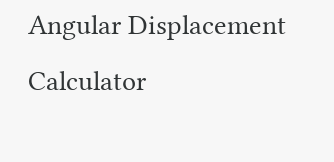Angular Displacement Calculator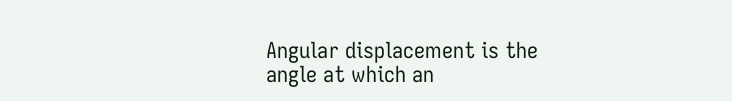Angular displacement is the angle at which an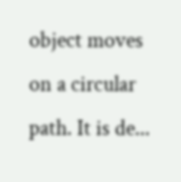object moves on a circular path. It is de...